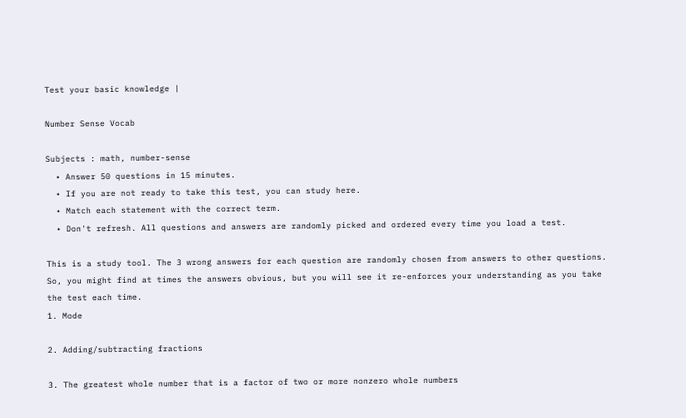Test your basic knowledge |

Number Sense Vocab

Subjects : math, number-sense
  • Answer 50 questions in 15 minutes.
  • If you are not ready to take this test, you can study here.
  • Match each statement with the correct term.
  • Don't refresh. All questions and answers are randomly picked and ordered every time you load a test.

This is a study tool. The 3 wrong answers for each question are randomly chosen from answers to other questions. So, you might find at times the answers obvious, but you will see it re-enforces your understanding as you take the test each time.
1. Mode

2. Adding/subtracting fractions

3. The greatest whole number that is a factor of two or more nonzero whole numbers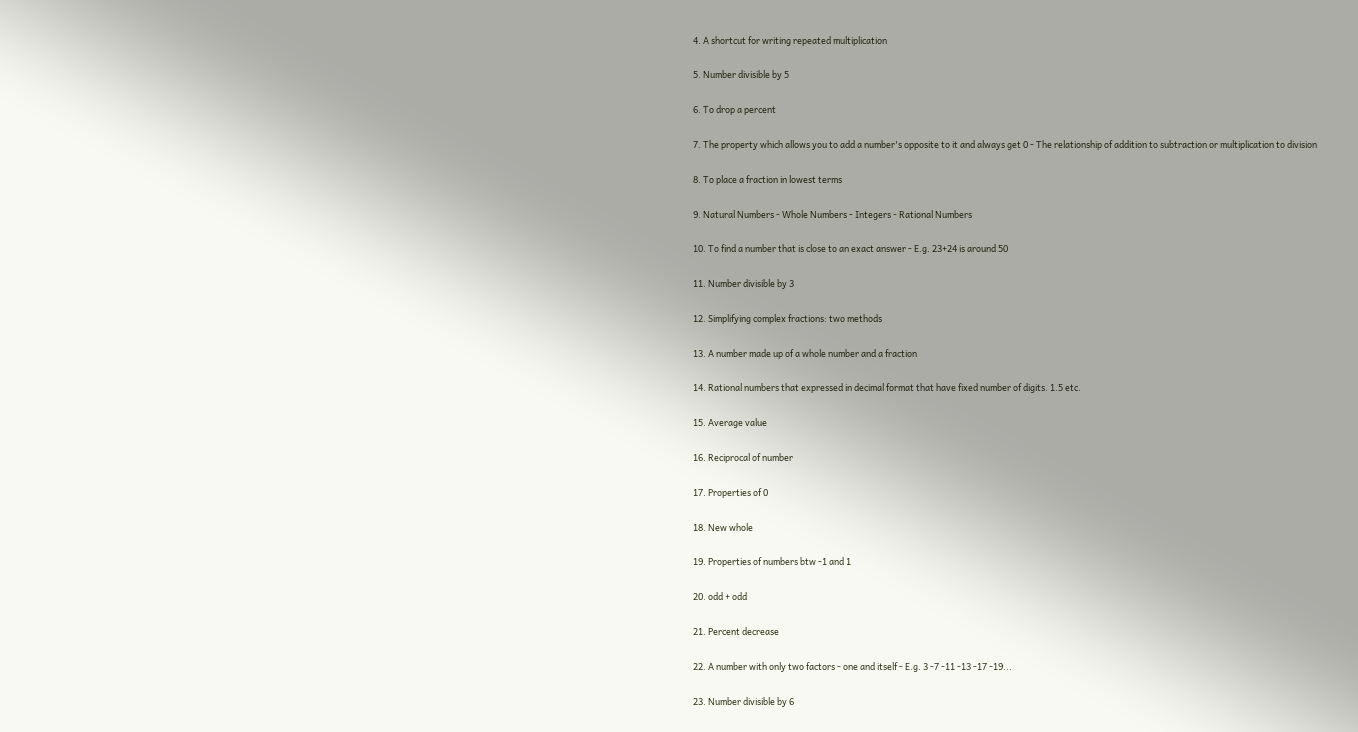4. A shortcut for writing repeated multiplication

5. Number divisible by 5

6. To drop a percent

7. The property which allows you to add a number's opposite to it and always get 0 - The relationship of addition to subtraction or multiplication to division

8. To place a fraction in lowest terms

9. Natural Numbers - Whole Numbers - Integers - Rational Numbers

10. To find a number that is close to an exact answer - E.g. 23+24 is around 50

11. Number divisible by 3

12. Simplifying complex fractions: two methods

13. A number made up of a whole number and a fraction

14. Rational numbers that expressed in decimal format that have fixed number of digits. 1.5 etc.

15. Average value

16. Reciprocal of number

17. Properties of 0

18. New whole

19. Properties of numbers btw -1 and 1

20. odd + odd

21. Percent decrease

22. A number with only two factors - one and itself - E.g. 3 -7 -11 -13 -17 -19...

23. Number divisible by 6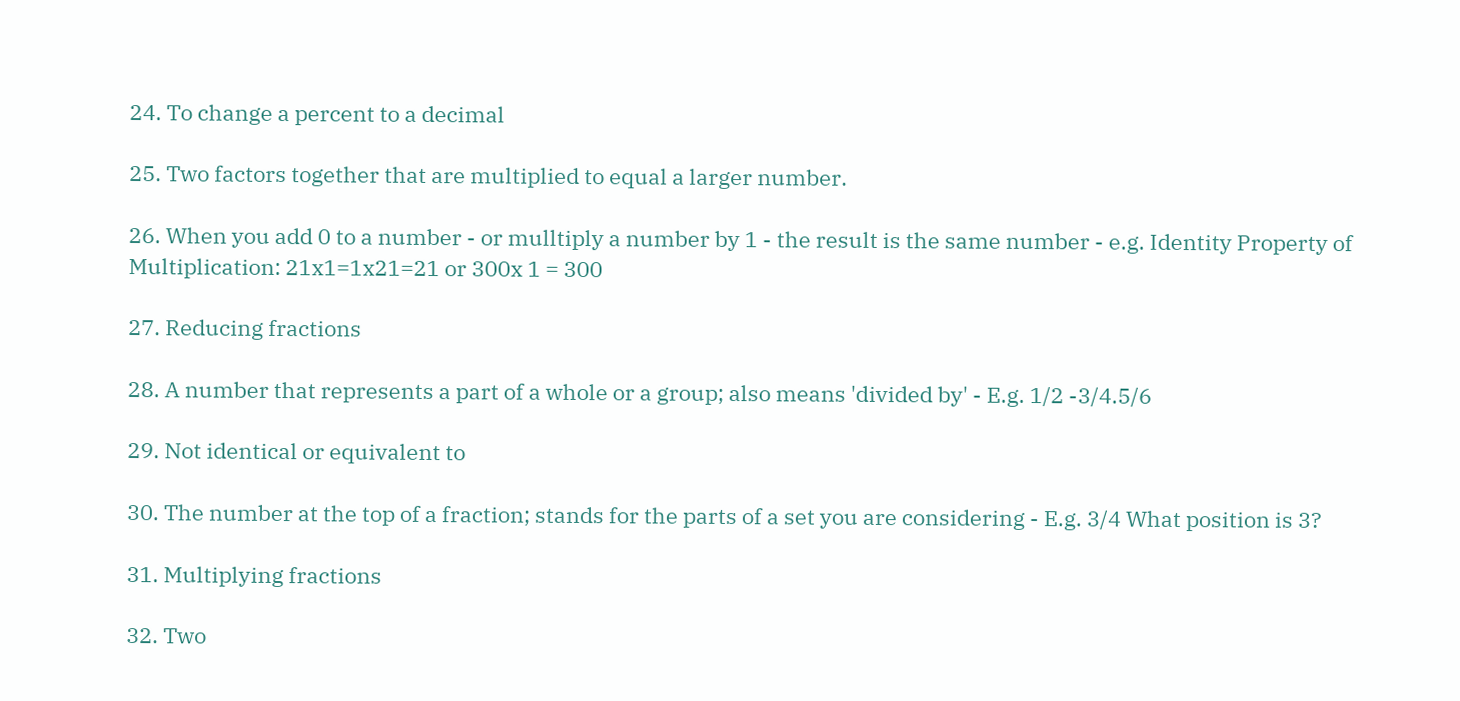24. To change a percent to a decimal

25. Two factors together that are multiplied to equal a larger number.

26. When you add 0 to a number - or mulltiply a number by 1 - the result is the same number - e.g. Identity Property of Multiplication: 21x1=1x21=21 or 300x 1 = 300

27. Reducing fractions

28. A number that represents a part of a whole or a group; also means 'divided by' - E.g. 1/2 -3/4.5/6

29. Not identical or equivalent to

30. The number at the top of a fraction; stands for the parts of a set you are considering - E.g. 3/4 What position is 3?

31. Multiplying fractions

32. Two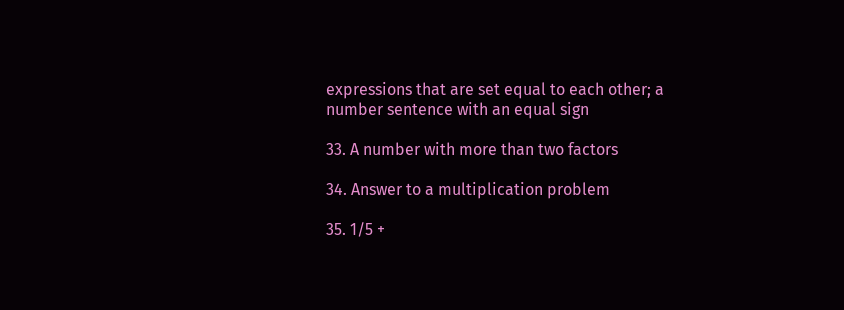expressions that are set equal to each other; a number sentence with an equal sign

33. A number with more than two factors

34. Answer to a multiplication problem

35. 1/5 +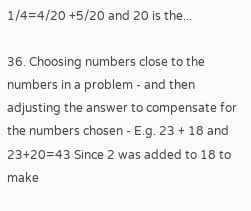1/4=4/20 +5/20 and 20 is the...

36. Choosing numbers close to the numbers in a problem - and then adjusting the answer to compensate for the numbers chosen - E.g. 23 + 18 and 23+20=43 Since 2 was added to 18 to make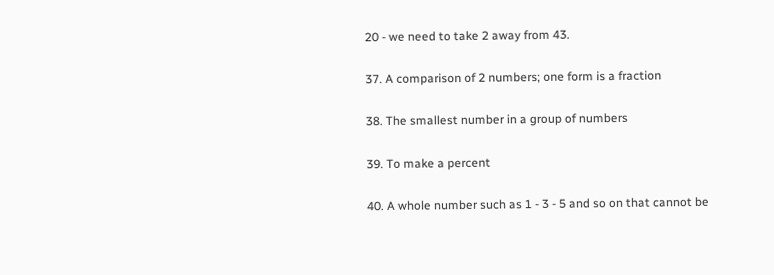20 - we need to take 2 away from 43.

37. A comparison of 2 numbers; one form is a fraction

38. The smallest number in a group of numbers

39. To make a percent

40. A whole number such as 1 - 3 - 5 and so on that cannot be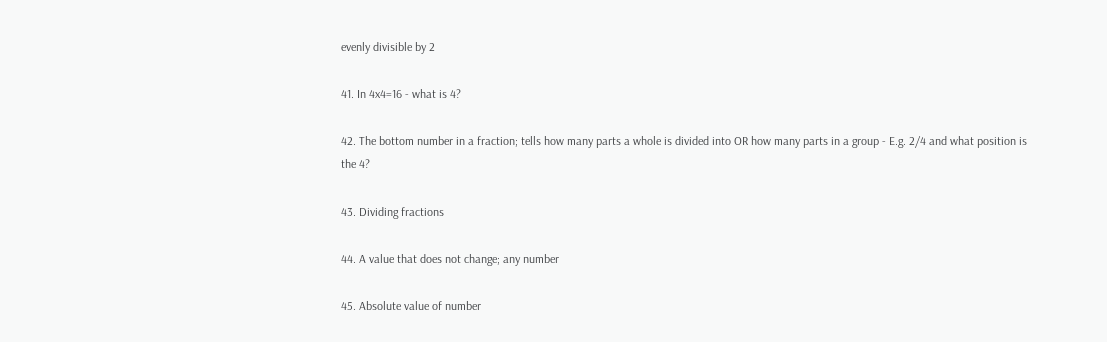evenly divisible by 2

41. In 4x4=16 - what is 4?

42. The bottom number in a fraction; tells how many parts a whole is divided into OR how many parts in a group - E.g. 2/4 and what position is the 4?

43. Dividing fractions

44. A value that does not change; any number

45. Absolute value of number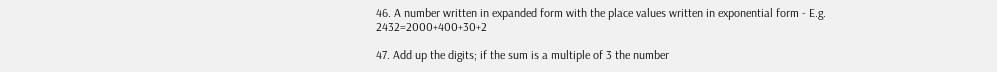46. A number written in expanded form with the place values written in exponential form - E.g. 2432=2000+400+30+2

47. Add up the digits; if the sum is a multiple of 3 the number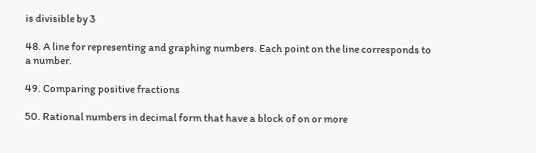is divisible by 3

48. A line for representing and graphing numbers. Each point on the line corresponds to a number.

49. Comparing positive fractions

50. Rational numbers in decimal form that have a block of on or more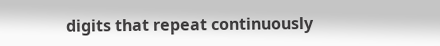digits that repeat continuously